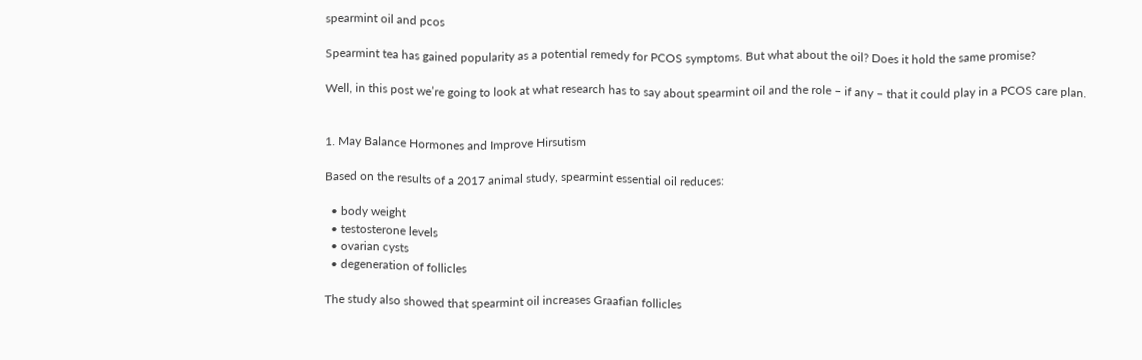spearmint oil and pcos

Spearmint tea has gained popularity as a potential remedy for PCOS symptoms. But what about the oil? Does it hold the same promise?

Well, in this post we’re going to look at what research has to say about spearmint oil and the role – if any – that it could play in a PCOS care plan.


1. May Balance Hormones and Improve Hirsutism

Based on the results of a 2017 animal study, spearmint essential oil reduces:

  • body weight
  • testosterone levels
  • ovarian cysts
  • degeneration of follicles

The study also showed that spearmint oil increases Graafian follicles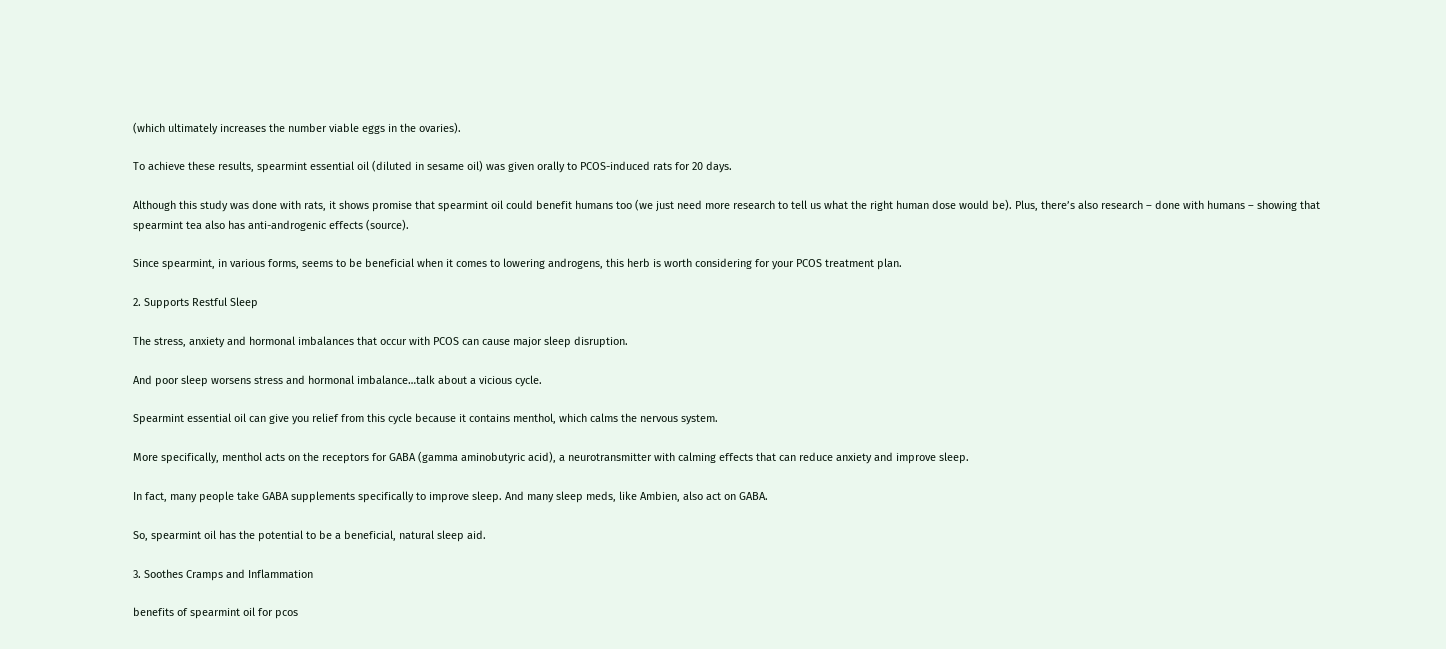(which ultimately increases the number viable eggs in the ovaries).

To achieve these results, spearmint essential oil (diluted in sesame oil) was given orally to PCOS-induced rats for 20 days.

Although this study was done with rats, it shows promise that spearmint oil could benefit humans too (we just need more research to tell us what the right human dose would be). Plus, there’s also research – done with humans – showing that spearmint tea also has anti-androgenic effects (source).

Since spearmint, in various forms, seems to be beneficial when it comes to lowering androgens, this herb is worth considering for your PCOS treatment plan.

2. Supports Restful Sleep

The stress, anxiety and hormonal imbalances that occur with PCOS can cause major sleep disruption.

And poor sleep worsens stress and hormonal imbalance…talk about a vicious cycle.

Spearmint essential oil can give you relief from this cycle because it contains menthol, which calms the nervous system.

More specifically, menthol acts on the receptors for GABA (gamma aminobutyric acid), a neurotransmitter with calming effects that can reduce anxiety and improve sleep.

In fact, many people take GABA supplements specifically to improve sleep. And many sleep meds, like Ambien, also act on GABA.

So, spearmint oil has the potential to be a beneficial, natural sleep aid.

3. Soothes Cramps and Inflammation

benefits of spearmint oil for pcos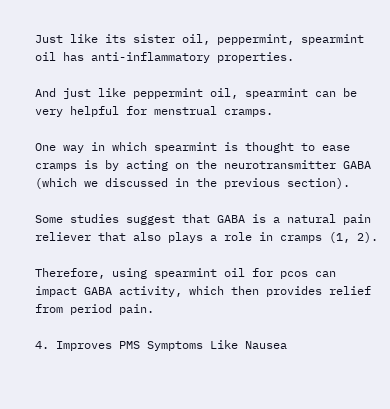Just like its sister oil, peppermint, spearmint oil has anti-inflammatory properties.

And just like peppermint oil, spearmint can be very helpful for menstrual cramps.

One way in which spearmint is thought to ease cramps is by acting on the neurotransmitter GABA (which we discussed in the previous section).

Some studies suggest that GABA is a natural pain reliever that also plays a role in cramps (1, 2).

Therefore, using spearmint oil for pcos can impact GABA activity, which then provides relief from period pain.

4. Improves PMS Symptoms Like Nausea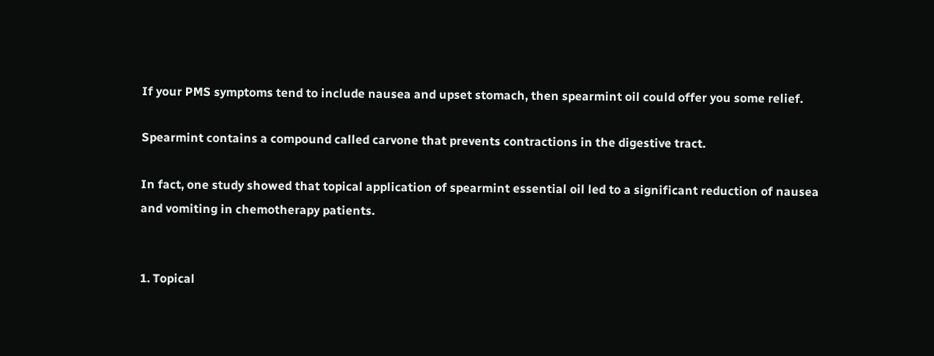If your PMS symptoms tend to include nausea and upset stomach, then spearmint oil could offer you some relief.

Spearmint contains a compound called carvone that prevents contractions in the digestive tract.

In fact, one study showed that topical application of spearmint essential oil led to a significant reduction of nausea and vomiting in chemotherapy patients.


1. Topical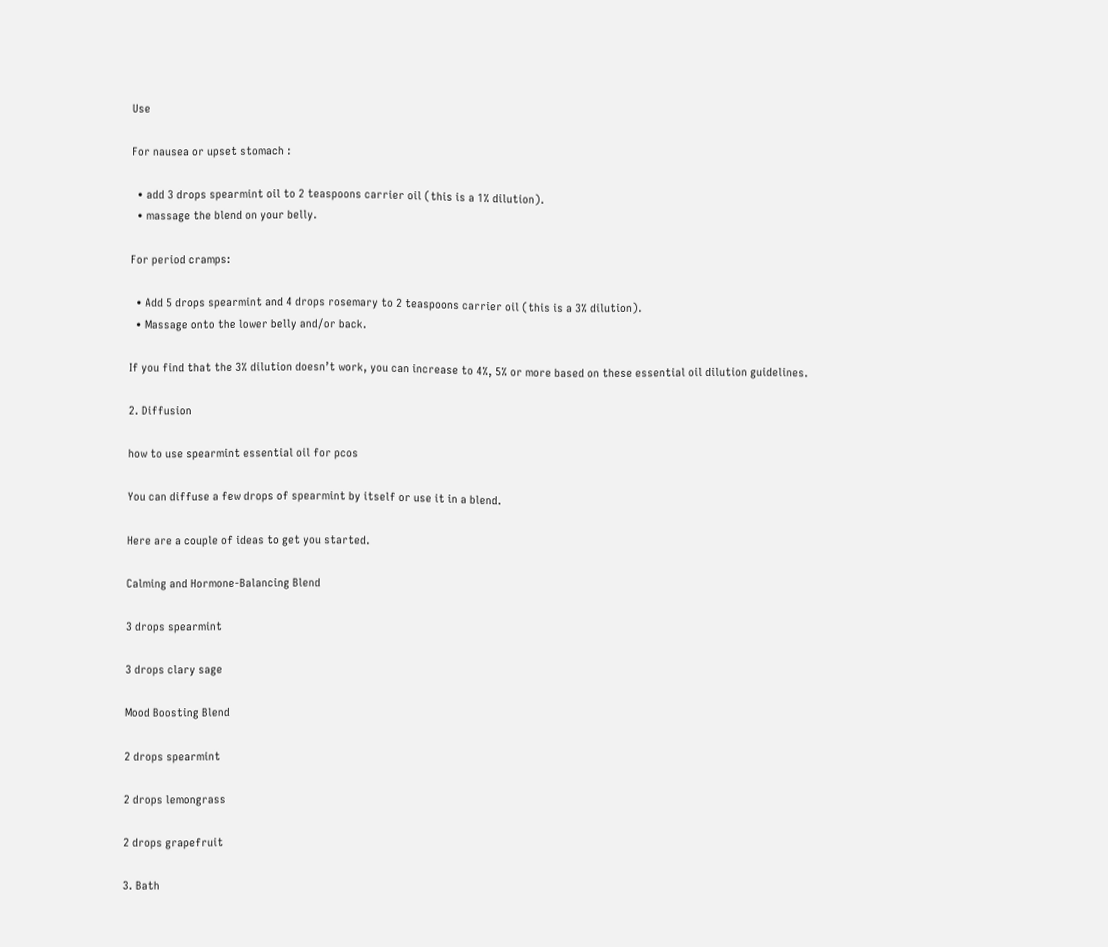Use

For nausea or upset stomach :

  • add 3 drops spearmint oil to 2 teaspoons carrier oil (this is a 1% dilution).
  • massage the blend on your belly.

For period cramps:

  • Add 5 drops spearmint and 4 drops rosemary to 2 teaspoons carrier oil (this is a 3% dilution).
  • Massage onto the lower belly and/or back.

If you find that the 3% dilution doesn’t work, you can increase to 4%, 5% or more based on these essential oil dilution guidelines.

2. Diffusion

how to use spearmint essential oil for pcos

You can diffuse a few drops of spearmint by itself or use it in a blend.

Here are a couple of ideas to get you started.

Calming and Hormone-Balancing Blend

3 drops spearmint

3 drops clary sage

Mood Boosting Blend

2 drops spearmint

2 drops lemongrass

2 drops grapefruit

3. Bath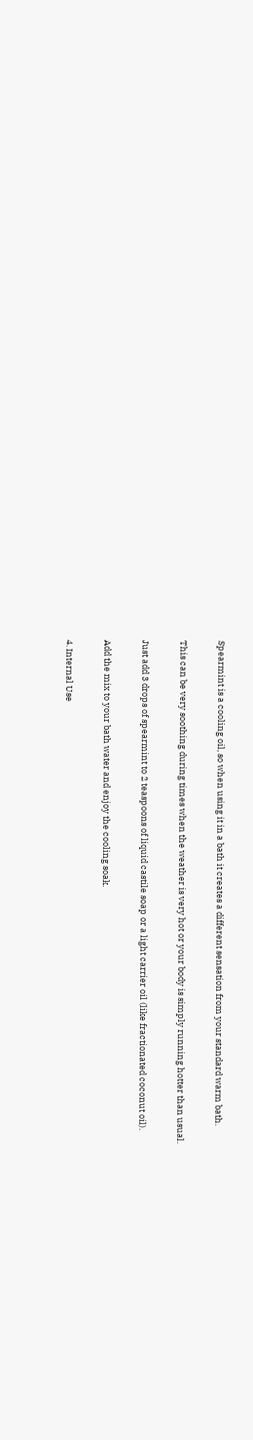Spearmint is a cooling oil, so when using it in a bath it creates a different sensation from your standard warm bath.

This can be very soothing during times when the weather is very hot or your body is simply running hotter than usual.

Just add 3 drops of spearmint to 2 teaspoons of liquid castile soap or a light carrier oil (like fractionated coconut oil).

Add the mix to your bath water and enjoy the cooling soak.

4. Internal Use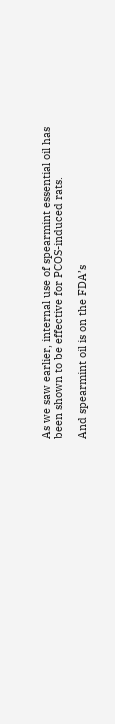As we saw earlier, internal use of spearmint essential oil has been shown to be effective for PCOS-induced rats.

And spearmint oil is on the FDA’s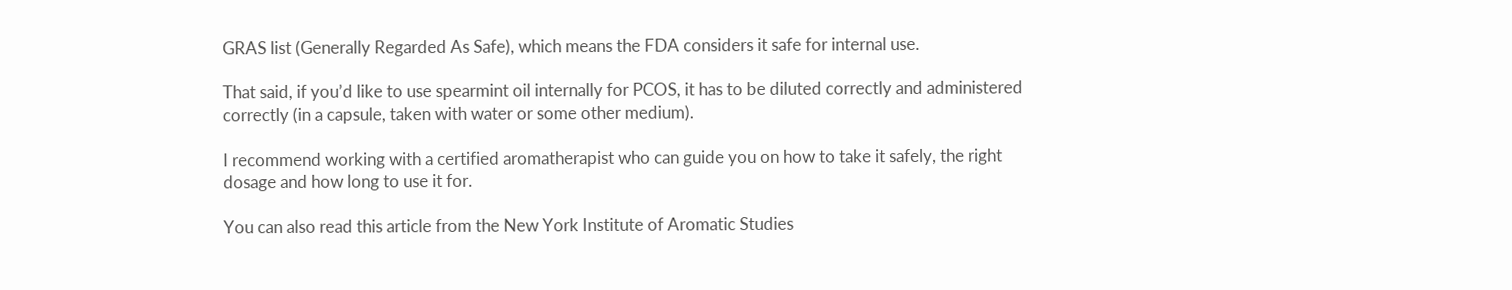GRAS list (Generally Regarded As Safe), which means the FDA considers it safe for internal use.

That said, if you’d like to use spearmint oil internally for PCOS, it has to be diluted correctly and administered correctly (in a capsule, taken with water or some other medium).

I recommend working with a certified aromatherapist who can guide you on how to take it safely, the right dosage and how long to use it for.

You can also read this article from the New York Institute of Aromatic Studies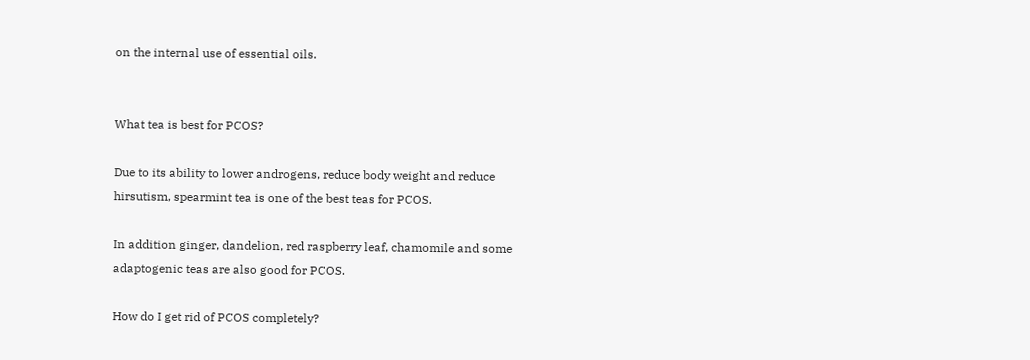on the internal use of essential oils.


What tea is best for PCOS?

Due to its ability to lower androgens, reduce body weight and reduce hirsutism, spearmint tea is one of the best teas for PCOS.

In addition ginger, dandelion, red raspberry leaf, chamomile and some adaptogenic teas are also good for PCOS.

How do I get rid of PCOS completely?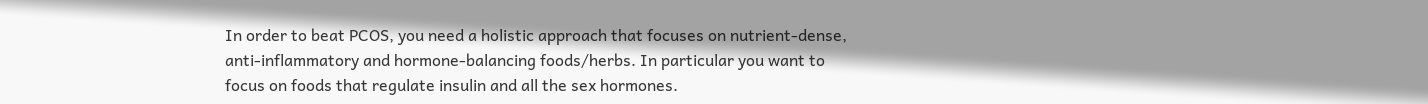In order to beat PCOS, you need a holistic approach that focuses on nutrient-dense, anti-inflammatory and hormone-balancing foods/herbs. In particular you want to focus on foods that regulate insulin and all the sex hormones.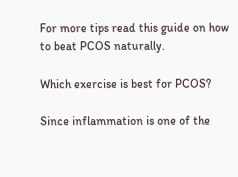For more tips read this guide on how to beat PCOS naturally.

Which exercise is best for PCOS?

Since inflammation is one of the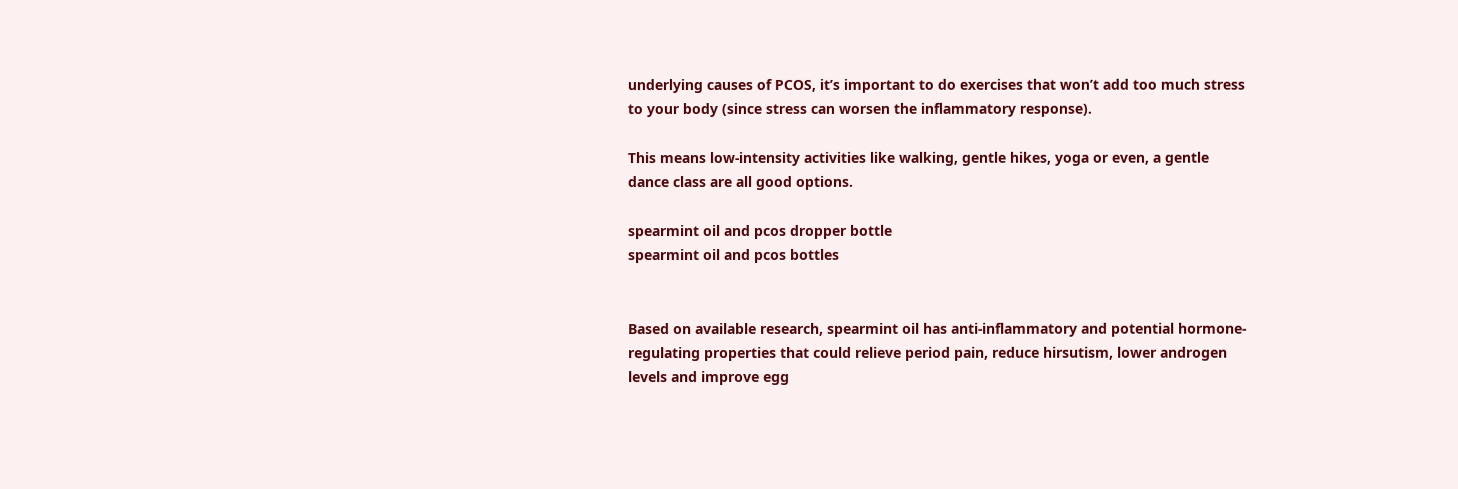underlying causes of PCOS, it’s important to do exercises that won’t add too much stress to your body (since stress can worsen the inflammatory response).

This means low-intensity activities like walking, gentle hikes, yoga or even, a gentle dance class are all good options.

spearmint oil and pcos dropper bottle
spearmint oil and pcos bottles


Based on available research, spearmint oil has anti-inflammatory and potential hormone-regulating properties that could relieve period pain, reduce hirsutism, lower androgen levels and improve egg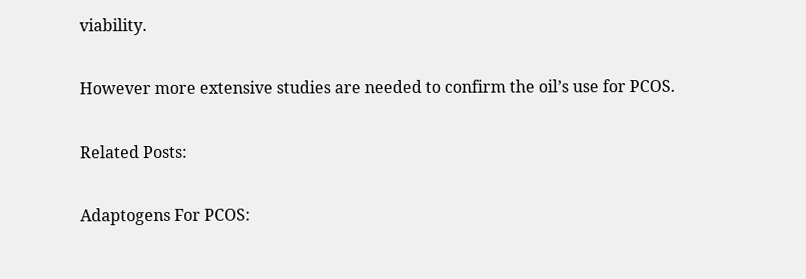viability.

However more extensive studies are needed to confirm the oil’s use for PCOS.

Related Posts:

Adaptogens For PCOS: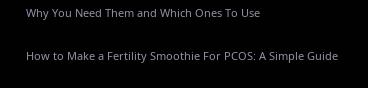Why You Need Them and Which Ones To Use

How to Make a Fertility Smoothie For PCOS: A Simple Guide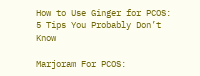How to Use Ginger for PCOS: 5 Tips You Probably Don’t Know

Marjoram For PCOS: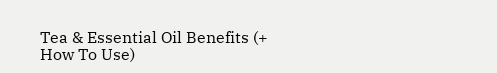Tea & Essential Oil Benefits (+ How To Use)